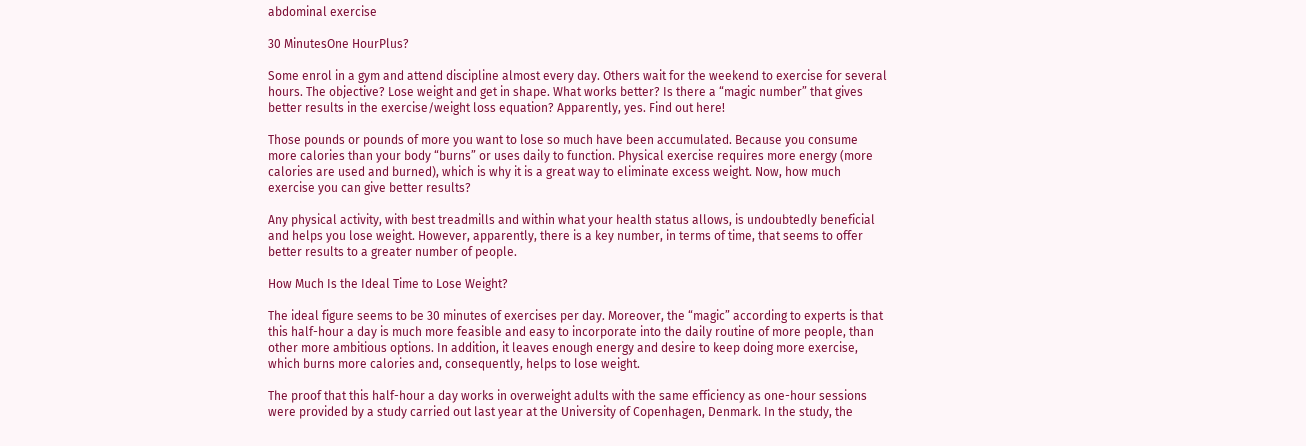abdominal exercise

30 MinutesOne HourPlus?

Some enrol in a gym and attend discipline almost every day. Others wait for the weekend to exercise for several hours. The objective? Lose weight and get in shape. What works better? Is there a “magic number” that gives better results in the exercise/weight loss equation? Apparently, yes. Find out here!

Those pounds or pounds of more you want to lose so much have been accumulated. Because you consume more calories than your body “burns” or uses daily to function. Physical exercise requires more energy (more calories are used and burned), which is why it is a great way to eliminate excess weight. Now, how much exercise you can give better results?

Any physical activity, with best treadmills and within what your health status allows, is undoubtedly beneficial and helps you lose weight. However, apparently, there is a key number, in terms of time, that seems to offer better results to a greater number of people.

How Much Is the Ideal Time to Lose Weight?

The ideal figure seems to be 30 minutes of exercises per day. Moreover, the “magic” according to experts is that this half-hour a day is much more feasible and easy to incorporate into the daily routine of more people, than other more ambitious options. In addition, it leaves enough energy and desire to keep doing more exercise, which burns more calories and, consequently, helps to lose weight.

The proof that this half-hour a day works in overweight adults with the same efficiency as one-hour sessions were provided by a study carried out last year at the University of Copenhagen, Denmark. In the study, the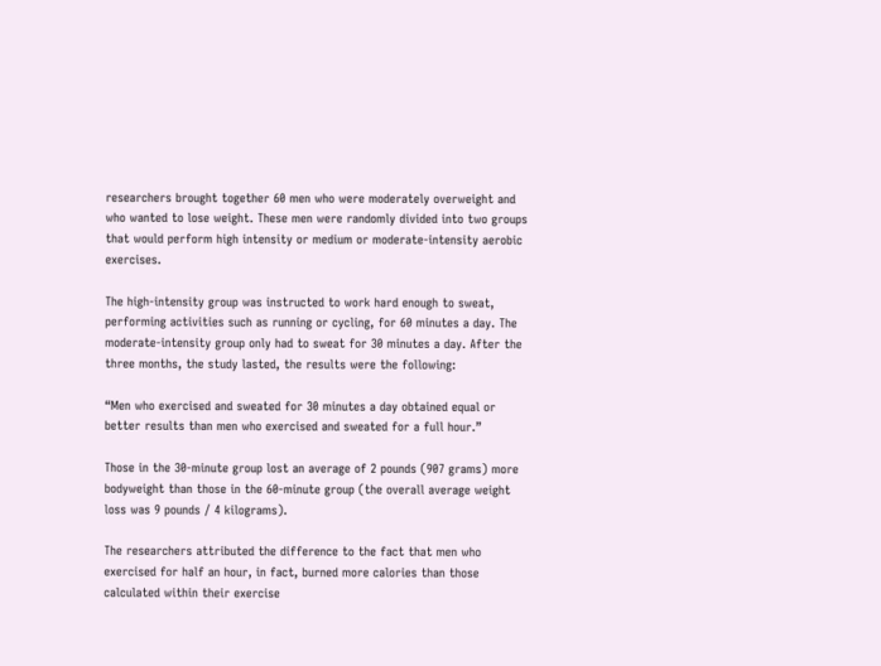researchers brought together 60 men who were moderately overweight and who wanted to lose weight. These men were randomly divided into two groups that would perform high intensity or medium or moderate-intensity aerobic exercises.

The high-intensity group was instructed to work hard enough to sweat, performing activities such as running or cycling, for 60 minutes a day. The moderate-intensity group only had to sweat for 30 minutes a day. After the three months, the study lasted, the results were the following:

“Men who exercised and sweated for 30 minutes a day obtained equal or better results than men who exercised and sweated for a full hour.”

Those in the 30-minute group lost an average of 2 pounds (907 grams) more bodyweight than those in the 60-minute group (the overall average weight loss was 9 pounds / 4 kilograms).

The researchers attributed the difference to the fact that men who exercised for half an hour, in fact, burned more calories than those calculated within their exercise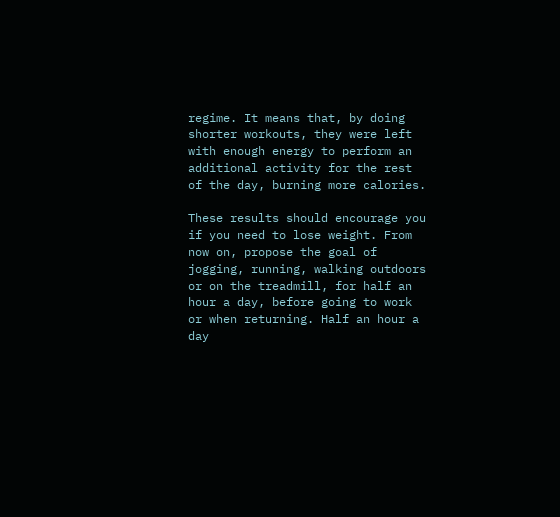regime. It means that, by doing shorter workouts, they were left with enough energy to perform an additional activity for the rest of the day, burning more calories.

These results should encourage you if you need to lose weight. From now on, propose the goal of jogging, running, walking outdoors or on the treadmill, for half an hour a day, before going to work or when returning. Half an hour a day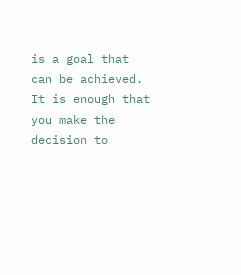is a goal that can be achieved. It is enough that you make the decision to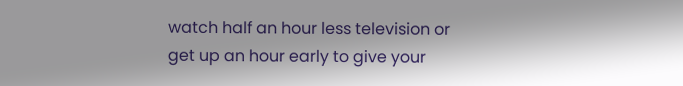watch half an hour less television or get up an hour early to give your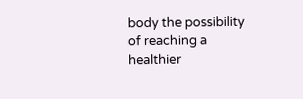body the possibility of reaching a healthier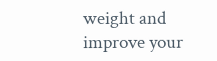weight and improve your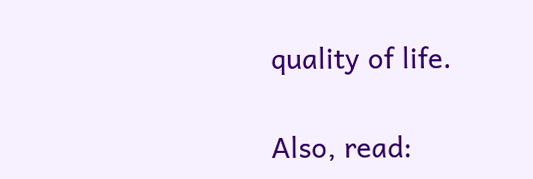quality of life.

Also, read: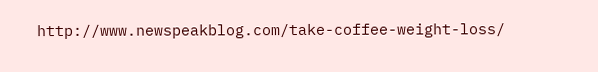http://www.newspeakblog.com/take-coffee-weight-loss/